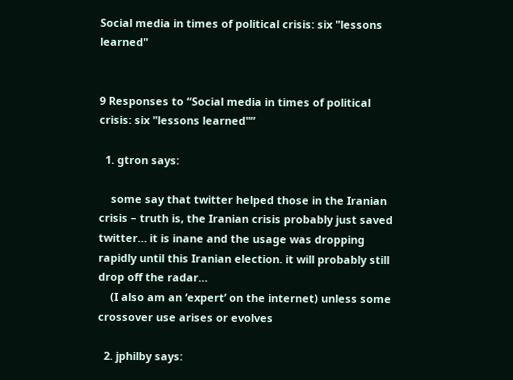Social media in times of political crisis: six "lessons learned"


9 Responses to “Social media in times of political crisis: six "lessons learned"”

  1. gtron says:

    some say that twitter helped those in the Iranian crisis – truth is, the Iranian crisis probably just saved twitter… it is inane and the usage was dropping rapidly until this Iranian election. it will probably still drop off the radar…
    (I also am an ‘expert’ on the internet) unless some crossover use arises or evolves

  2. jphilby says: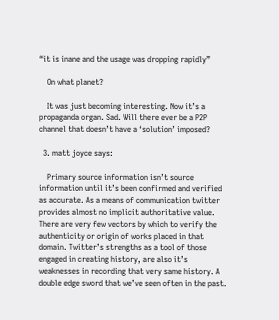“it is inane and the usage was dropping rapidly”

    On what planet?

    It was just becoming interesting. Now it’s a propaganda organ. Sad. Will there ever be a P2P channel that doesn’t have a ‘solution’ imposed?

  3. matt joyce says:

    Primary source information isn’t source information until it’s been confirmed and verified as accurate. As a means of communication twitter provides almost no implicit authoritative value. There are very few vectors by which to verify the authenticity or origin of works placed in that domain. Twitter’s strengths as a tool of those engaged in creating history, are also it’s weaknesses in recording that very same history. A double edge sword that we’ve seen often in the past.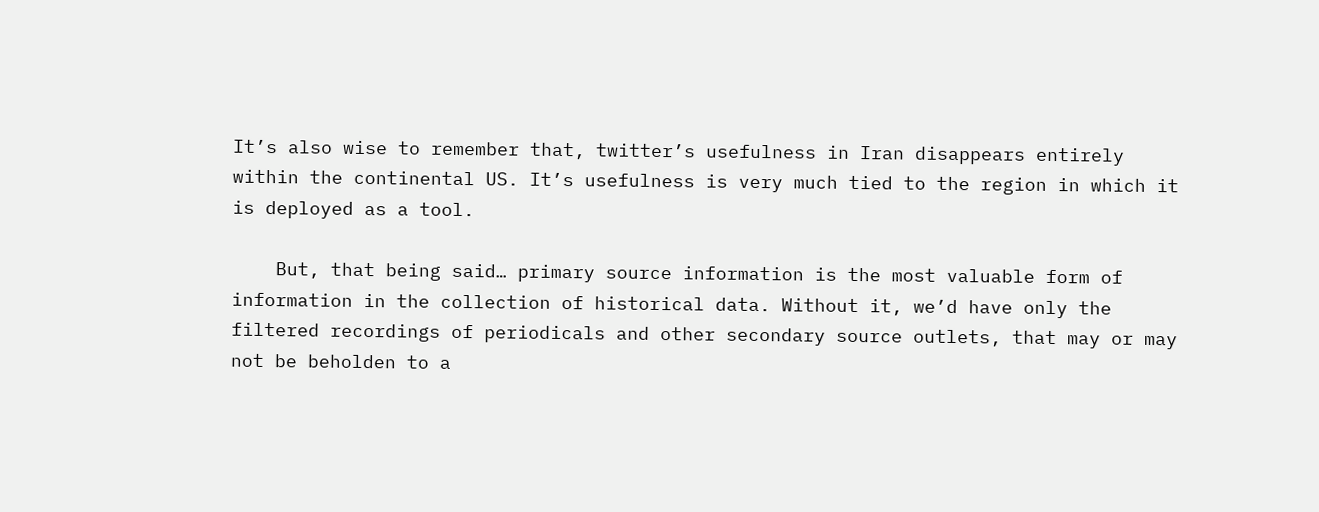It’s also wise to remember that, twitter’s usefulness in Iran disappears entirely within the continental US. It’s usefulness is very much tied to the region in which it is deployed as a tool.

    But, that being said… primary source information is the most valuable form of information in the collection of historical data. Without it, we’d have only the filtered recordings of periodicals and other secondary source outlets, that may or may not be beholden to a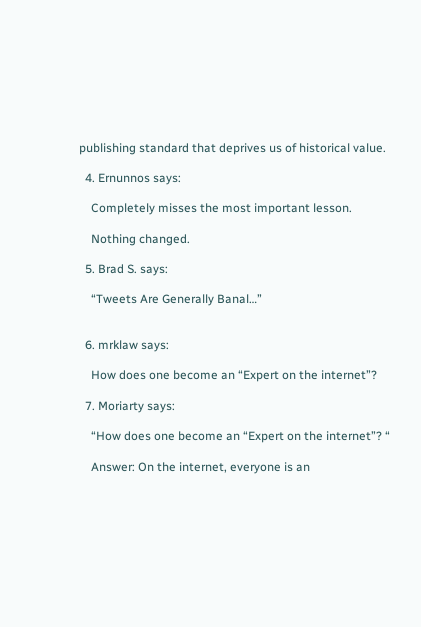publishing standard that deprives us of historical value.

  4. Ernunnos says:

    Completely misses the most important lesson.

    Nothing changed.

  5. Brad S. says:

    “Tweets Are Generally Banal…”


  6. mrklaw says:

    How does one become an “Expert on the internet”?

  7. Moriarty says:

    “How does one become an “Expert on the internet”? “

    Answer: On the internet, everyone is an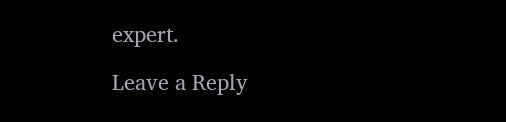expert.

Leave a Reply